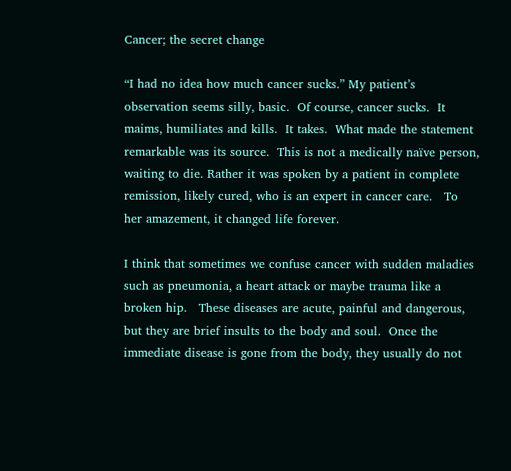Cancer; the secret change

“I had no idea how much cancer sucks.” My patient’s observation seems silly, basic.  Of course, cancer sucks.  It maims, humiliates and kills.  It takes.  What made the statement remarkable was its source.  This is not a medically naïve person, waiting to die. Rather it was spoken by a patient in complete remission, likely cured, who is an expert in cancer care.   To her amazement, it changed life forever.

I think that sometimes we confuse cancer with sudden maladies such as pneumonia, a heart attack or maybe trauma like a broken hip.   These diseases are acute, painful and dangerous, but they are brief insults to the body and soul.  Once the immediate disease is gone from the body, they usually do not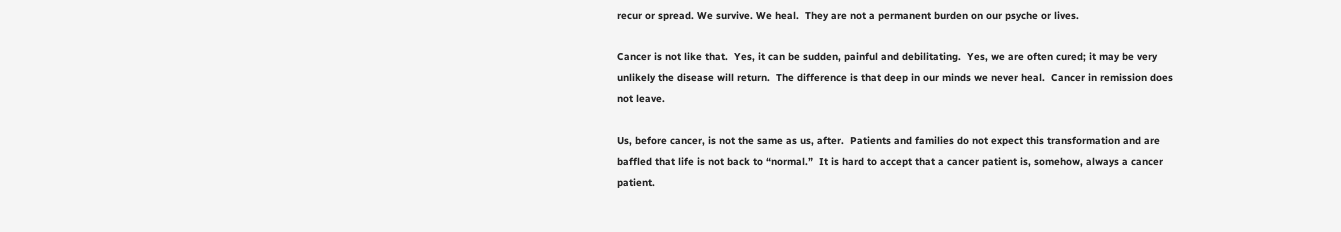recur or spread. We survive. We heal.  They are not a permanent burden on our psyche or lives.

Cancer is not like that.  Yes, it can be sudden, painful and debilitating.  Yes, we are often cured; it may be very unlikely the disease will return.  The difference is that deep in our minds we never heal.  Cancer in remission does not leave.

Us, before cancer, is not the same as us, after.  Patients and families do not expect this transformation and are baffled that life is not back to “normal.”  It is hard to accept that a cancer patient is, somehow, always a cancer patient.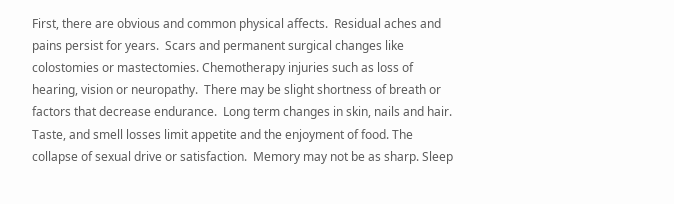First, there are obvious and common physical affects.  Residual aches and pains persist for years.  Scars and permanent surgical changes like colostomies or mastectomies. Chemotherapy injuries such as loss of hearing, vision or neuropathy.  There may be slight shortness of breath or factors that decrease endurance.  Long term changes in skin, nails and hair.  Taste, and smell losses limit appetite and the enjoyment of food. The collapse of sexual drive or satisfaction.  Memory may not be as sharp. Sleep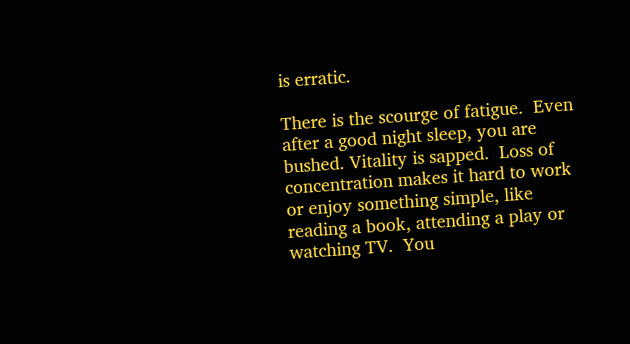is erratic.

There is the scourge of fatigue.  Even after a good night sleep, you are bushed. Vitality is sapped.  Loss of concentration makes it hard to work or enjoy something simple, like reading a book, attending a play or watching TV.  You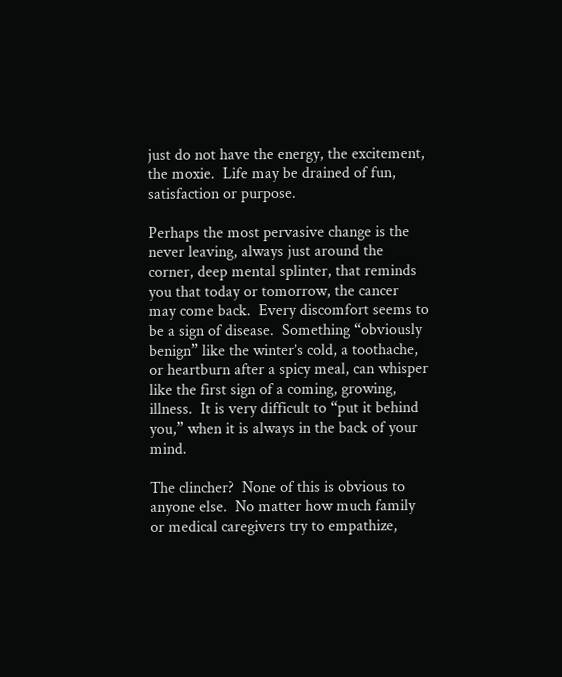just do not have the energy, the excitement, the moxie.  Life may be drained of fun, satisfaction or purpose.

Perhaps the most pervasive change is the never leaving, always just around the corner, deep mental splinter, that reminds you that today or tomorrow, the cancer may come back.  Every discomfort seems to be a sign of disease.  Something “obviously benign” like the winter’s cold, a toothache, or heartburn after a spicy meal, can whisper like the first sign of a coming, growing, illness.  It is very difficult to “put it behind you,” when it is always in the back of your mind.

The clincher?  None of this is obvious to anyone else.  No matter how much family or medical caregivers try to empathize,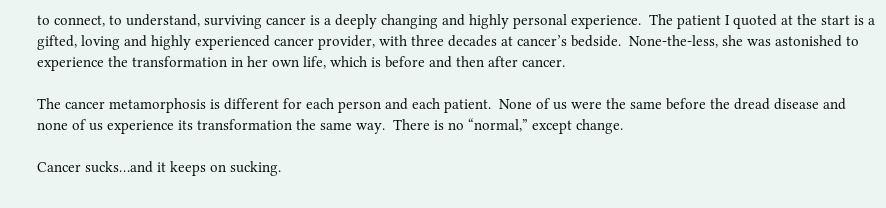to connect, to understand, surviving cancer is a deeply changing and highly personal experience.  The patient I quoted at the start is a gifted, loving and highly experienced cancer provider, with three decades at cancer’s bedside.  None-the-less, she was astonished to experience the transformation in her own life, which is before and then after cancer.

The cancer metamorphosis is different for each person and each patient.  None of us were the same before the dread disease and none of us experience its transformation the same way.  There is no “normal,” except change.

Cancer sucks…and it keeps on sucking.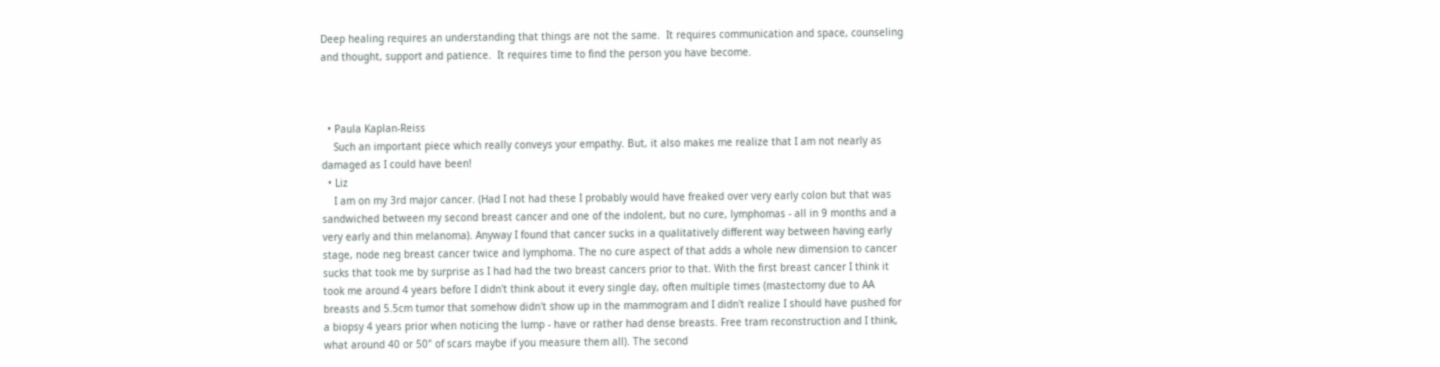Deep healing requires an understanding that things are not the same.  It requires communication and space, counseling and thought, support and patience.  It requires time to find the person you have become.



  • Paula Kaplan-Reiss
    Such an important piece which really conveys your empathy. But, it also makes me realize that I am not nearly as damaged as I could have been!
  • Liz
    I am on my 3rd major cancer. (Had I not had these I probably would have freaked over very early colon but that was sandwiched between my second breast cancer and one of the indolent, but no cure, lymphomas - all in 9 months and a very early and thin melanoma). Anyway I found that cancer sucks in a qualitatively different way between having early stage, node neg breast cancer twice and lymphoma. The no cure aspect of that adds a whole new dimension to cancer sucks that took me by surprise as I had had the two breast cancers prior to that. With the first breast cancer I think it took me around 4 years before I didn't think about it every single day, often multiple times (mastectomy due to AA breasts and 5.5cm tumor that somehow didn't show up in the mammogram and I didn't realize I should have pushed for a biopsy 4 years prior when noticing the lump - have or rather had dense breasts. Free tram reconstruction and I think, what around 40 or 50" of scars maybe if you measure them all). The second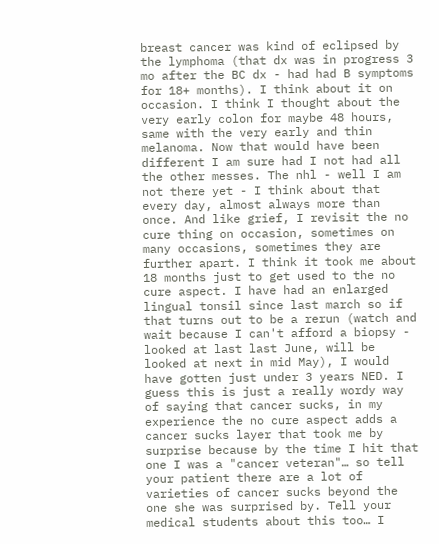breast cancer was kind of eclipsed by the lymphoma (that dx was in progress 3 mo after the BC dx - had had B symptoms for 18+ months). I think about it on occasion. I think I thought about the very early colon for maybe 48 hours, same with the very early and thin melanoma. Now that would have been different I am sure had I not had all the other messes. The nhl - well I am not there yet - I think about that every day, almost always more than once. And like grief, I revisit the no cure thing on occasion, sometimes on many occasions, sometimes they are further apart. I think it took me about 18 months just to get used to the no cure aspect. I have had an enlarged lingual tonsil since last march so if that turns out to be a rerun (watch and wait because I can't afford a biopsy - looked at last last June, will be looked at next in mid May), I would have gotten just under 3 years NED. I guess this is just a really wordy way of saying that cancer sucks, in my experience the no cure aspect adds a cancer sucks layer that took me by surprise because by the time I hit that one I was a "cancer veteran"… so tell your patient there are a lot of varieties of cancer sucks beyond the one she was surprised by. Tell your medical students about this too… I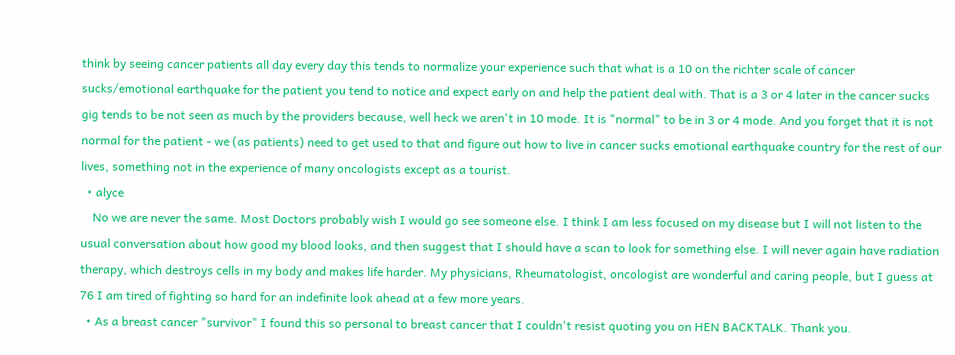think by seeing cancer patients all day every day this tends to normalize your experience such that what is a 10 on the richter scale of cancer sucks/emotional earthquake for the patient you tend to notice and expect early on and help the patient deal with. That is a 3 or 4 later in the cancer sucks gig tends to be not seen as much by the providers because, well heck we aren't in 10 mode. It is "normal" to be in 3 or 4 mode. And you forget that it is not normal for the patient - we (as patients) need to get used to that and figure out how to live in cancer sucks emotional earthquake country for the rest of our lives, something not in the experience of many oncologists except as a tourist.
  • alyce
    No we are never the same. Most Doctors probably wish I would go see someone else. I think I am less focused on my disease but I will not listen to the usual conversation about how good my blood looks, and then suggest that I should have a scan to look for something else. I will never again have radiation therapy, which destroys cells in my body and makes life harder. My physicians, Rheumatologist, oncologist are wonderful and caring people, but I guess at 76 I am tired of fighting so hard for an indefinite look ahead at a few more years.
  • As a breast cancer "survivor" I found this so personal to breast cancer that I couldn't resist quoting you on HEN BACKTALK. Thank you.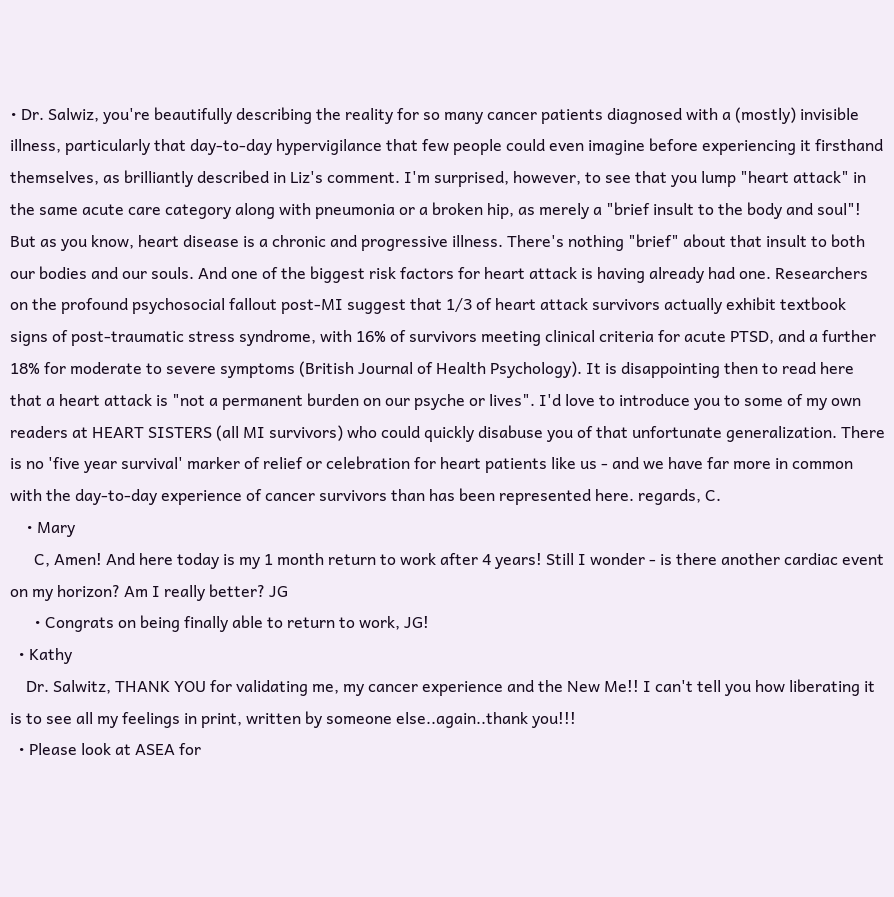• Dr. Salwiz, you're beautifully describing the reality for so many cancer patients diagnosed with a (mostly) invisible illness, particularly that day-to-day hypervigilance that few people could even imagine before experiencing it firsthand themselves, as brilliantly described in Liz's comment. I'm surprised, however, to see that you lump "heart attack" in the same acute care category along with pneumonia or a broken hip, as merely a "brief insult to the body and soul"! But as you know, heart disease is a chronic and progressive illness. There's nothing "brief" about that insult to both our bodies and our souls. And one of the biggest risk factors for heart attack is having already had one. Researchers on the profound psychosocial fallout post-MI suggest that 1/3 of heart attack survivors actually exhibit textbook signs of post-traumatic stress syndrome, with 16% of survivors meeting clinical criteria for acute PTSD, and a further 18% for moderate to severe symptoms (British Journal of Health Psychology). It is disappointing then to read here that a heart attack is "not a permanent burden on our psyche or lives". I'd love to introduce you to some of my own readers at HEART SISTERS (all MI survivors) who could quickly disabuse you of that unfortunate generalization. There is no 'five year survival' marker of relief or celebration for heart patients like us - and we have far more in common with the day-to-day experience of cancer survivors than has been represented here. regards, C.
    • Mary
      C, Amen! And here today is my 1 month return to work after 4 years! Still I wonder - is there another cardiac event on my horizon? Am I really better? JG
      • Congrats on being finally able to return to work, JG!
  • Kathy
    Dr. Salwitz, THANK YOU for validating me, my cancer experience and the New Me!! I can't tell you how liberating it is to see all my feelings in print, written by someone else..again..thank you!!!
  • Please look at ASEA for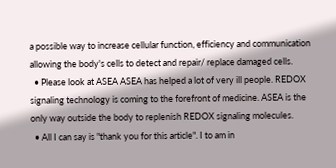a possible way to increase cellular function, efficiency and communication allowing the body's cells to detect and repair/ replace damaged cells.
  • Please look at ASEA ASEA has helped a lot of very ill people. REDOX signaling technology is coming to the forefront of medicine. ASEA is the only way outside the body to replenish REDOX signaling molecules.
  • All I can say is "thank you for this article". I to am in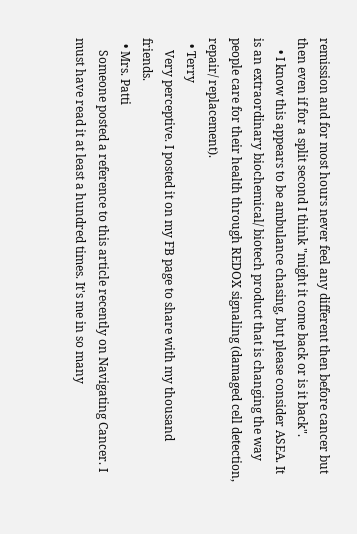remission and for most hours never feel any different then before cancer but then even if for a split second I think "might it come back or is it back".
    • I know this appears to be ambulance chasing, but please consider ASEA. It is an extraordinary biochemical/ biotech product that is changing the way people care for their health through REDOX signaling (damaged cell detection, repair/ replacement).
  • Terry
    Very perceptive. I posted it on my FB page to share with my thousand friends.
  • Mrs. Patti
    Someone posted a reference to this article recently on Navigating Cancer. I must have read it at least a hundred times. It's me in so many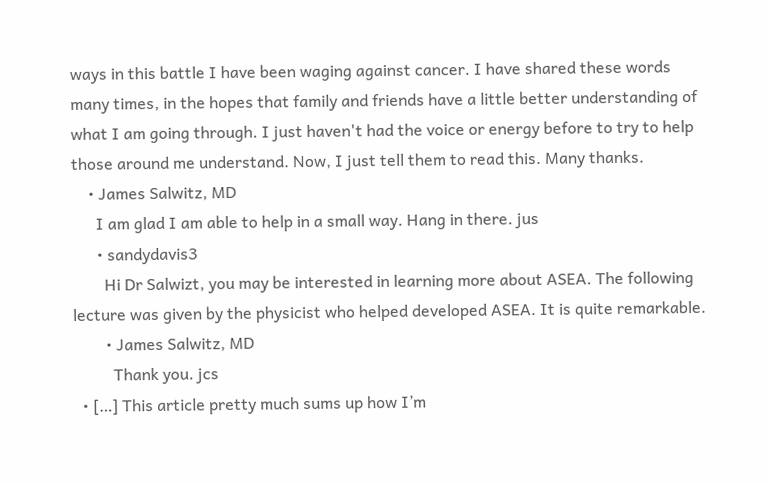ways in this battle I have been waging against cancer. I have shared these words many times, in the hopes that family and friends have a little better understanding of what I am going through. I just haven't had the voice or energy before to try to help those around me understand. Now, I just tell them to read this. Many thanks.
    • James Salwitz, MD
      I am glad I am able to help in a small way. Hang in there. jus
      • sandydavis3
        Hi Dr Salwizt, you may be interested in learning more about ASEA. The following lecture was given by the physicist who helped developed ASEA. It is quite remarkable.
        • James Salwitz, MD
          Thank you. jcs
  • […] This article pretty much sums up how I’m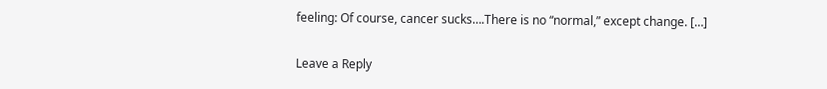feeling: Of course, cancer sucks….There is no “normal,” except change. […]

Leave a Reply